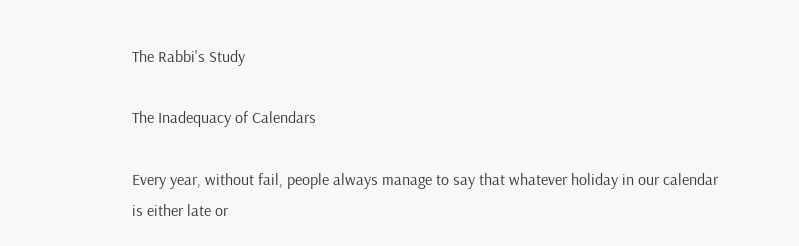The Rabbi's Study

The Inadequacy of Calendars

Every year, without fail, people always manage to say that whatever holiday in our calendar is either late or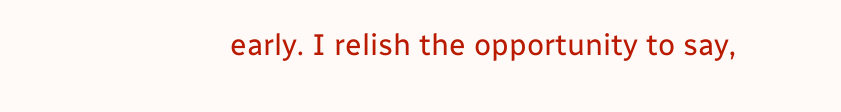early. I relish the opportunity to say,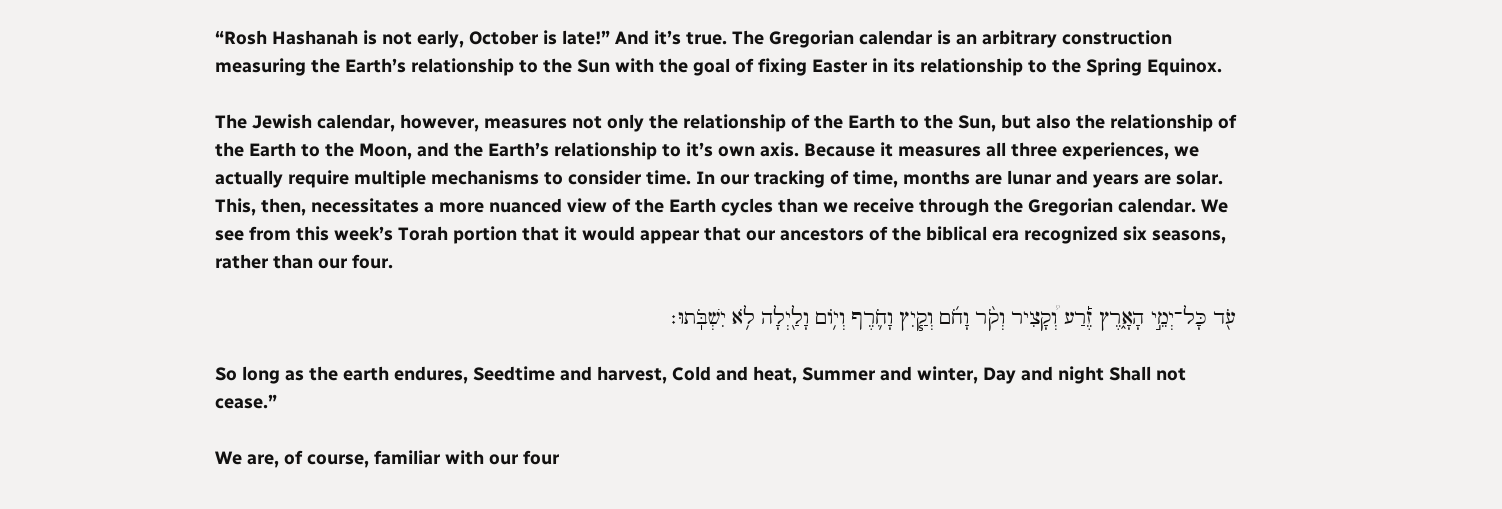“Rosh Hashanah is not early, October is late!” And it’s true. The Gregorian calendar is an arbitrary construction measuring the Earth’s relationship to the Sun with the goal of fixing Easter in its relationship to the Spring Equinox.

The Jewish calendar, however, measures not only the relationship of the Earth to the Sun, but also the relationship of the Earth to the Moon, and the Earth’s relationship to it’s own axis. Because it measures all three experiences, we actually require multiple mechanisms to consider time. In our tracking of time, months are lunar and years are solar. This, then, necessitates a more nuanced view of the Earth cycles than we receive through the Gregorian calendar. We see from this week’s Torah portion that it would appear that our ancestors of the biblical era recognized six seasons, rather than our four.

עֹ֖ד כָּל־יְמֵ֣י הָאָ֑רֶץ זֶ֡רַע וְ֠קָצִיר וְקֹ֨ר וָחֹ֜ם וְקַ֧יִץ וָחֹ֛רֶף וְי֥וֹם וָלַ֖יְלָה לֹ֥א יִשְׁבֹּֽתוּ׃

So long as the earth endures, Seedtime and harvest, Cold and heat, Summer and winter, Day and night Shall not cease.”

We are, of course, familiar with our four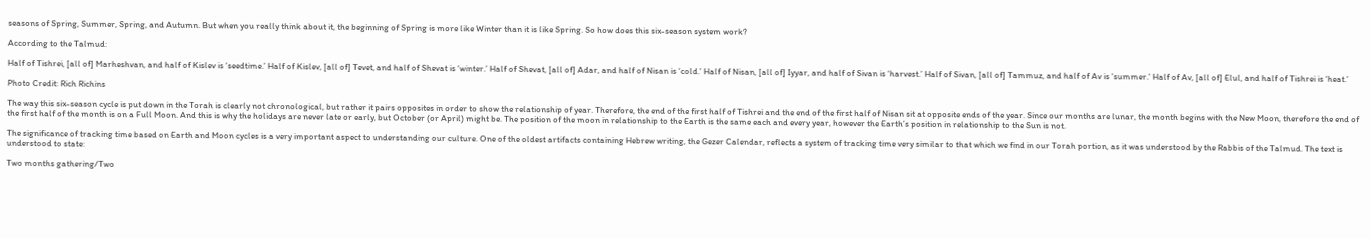seasons of Spring, Summer, Spring, and Autumn. But when you really think about it, the beginning of Spring is more like Winter than it is like Spring. So how does this six-season system work?

According to the Talmud:

Half of Tishrei, [all of] Marheshvan, and half of Kislev is ‘seedtime.’ Half of Kislev, [all of] Tevet, and half of Shevat is ‘winter.’ Half of Shevat, [all of] Adar, and half of Nisan is ‘cold.’ Half of Nisan, [all of] Iyyar, and half of Sivan is ‘harvest.’ Half of Sivan, [all of] Tammuz, and half of Av is ‘summer.’ Half of Av, [all of] Elul, and half of Tishrei is ‘heat.’

Photo Credit: Rich Richins

The way this six-season cycle is put down in the Torah is clearly not chronological, but rather it pairs opposites in order to show the relationship of year. Therefore, the end of the first half of Tishrei and the end of the first half of Nisan sit at opposite ends of the year. Since our months are lunar, the month begins with the New Moon, therefore the end of the first half of the month is on a Full Moon. And this is why the holidays are never late or early, but October (or April) might be. The position of the moon in relationship to the Earth is the same each and every year, however the Earth’s position in relationship to the Sun is not.

The significance of tracking time based on Earth and Moon cycles is a very important aspect to understanding our culture. One of the oldest artifacts containing Hebrew writing, the Gezer Calendar, reflects a system of tracking time very similar to that which we find in our Torah portion, as it was understood by the Rabbis of the Talmud. The text is understood to state:

Two months gathering/Two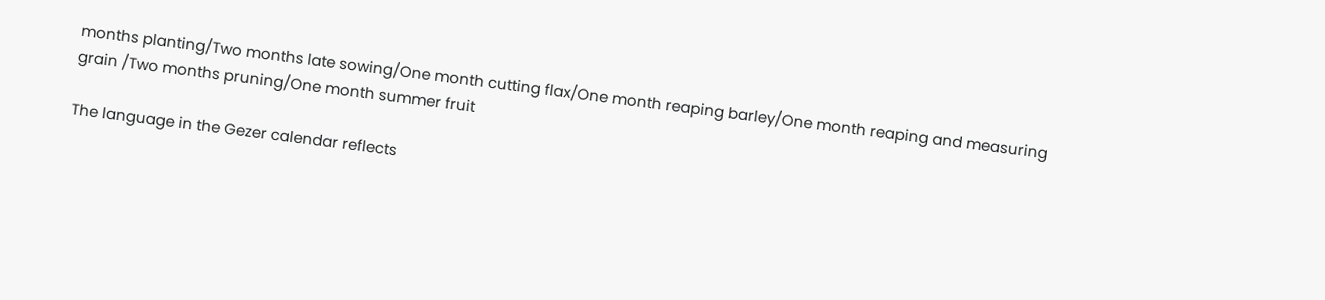months planting/Two months late sowing/One month cutting flax/One month reaping barley/One month reaping and measuring grain /Two months pruning/One month summer fruit

The language in the Gezer calendar reflects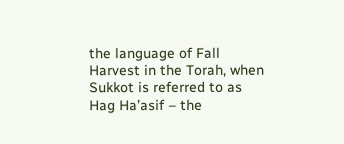the language of Fall Harvest in the Torah, when Sukkot is referred to as Hag Ha’asif – the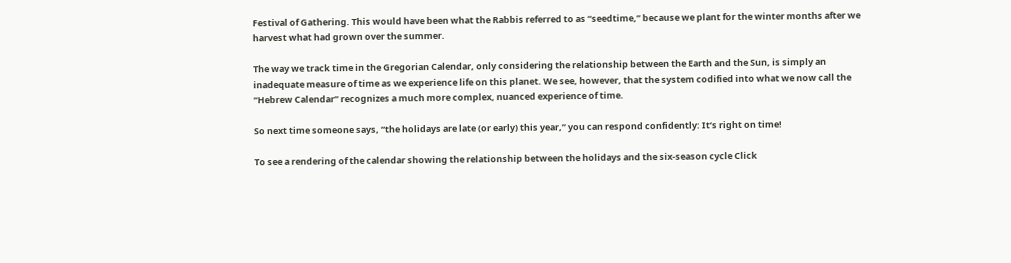Festival of Gathering. This would have been what the Rabbis referred to as “seedtime,” because we plant for the winter months after we harvest what had grown over the summer.

The way we track time in the Gregorian Calendar, only considering the relationship between the Earth and the Sun, is simply an inadequate measure of time as we experience life on this planet. We see, however, that the system codified into what we now call the “Hebrew Calendar” recognizes a much more complex, nuanced experience of time.

So next time someone says, “the holidays are late (or early) this year,” you can respond confidently: It’s right on time!

To see a rendering of the calendar showing the relationship between the holidays and the six-season cycle Click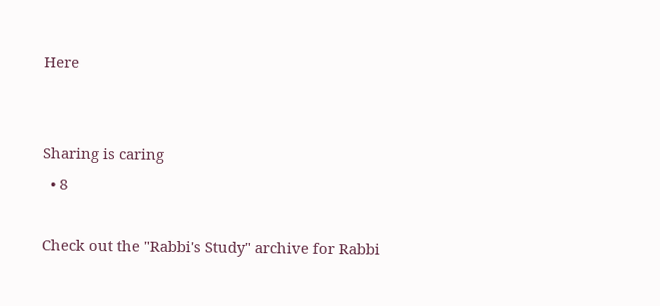Here


Sharing is caring
  • 8

Check out the "Rabbi's Study" archive for Rabbi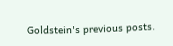Goldstein's previous posts.